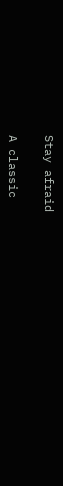Stay afraid

A classic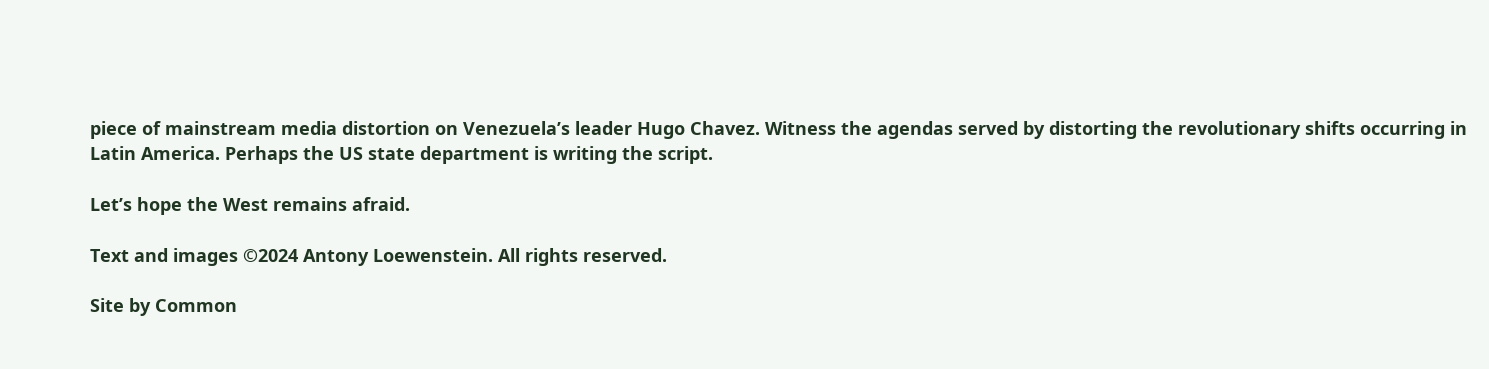piece of mainstream media distortion on Venezuela’s leader Hugo Chavez. Witness the agendas served by distorting the revolutionary shifts occurring in Latin America. Perhaps the US state department is writing the script.

Let’s hope the West remains afraid.

Text and images ©2024 Antony Loewenstein. All rights reserved.

Site by Common